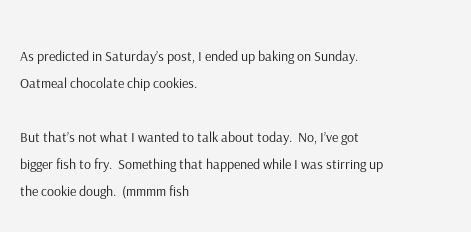As predicted in Saturday’s post, I ended up baking on Sunday.  Oatmeal chocolate chip cookies.

But that’s not what I wanted to talk about today.  No, I’ve got bigger fish to fry.  Something that happened while I was stirring up the cookie dough.  (mmmm fish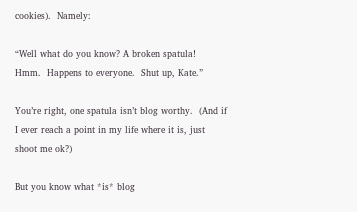cookies).  Namely:

“Well what do you know? A broken spatula!  Hmm.  Happens to everyone.  Shut up, Kate.”

You’re right, one spatula isn’t blog worthy.  (And if I ever reach a point in my life where it is, just shoot me ok?)

But you know what *is* blog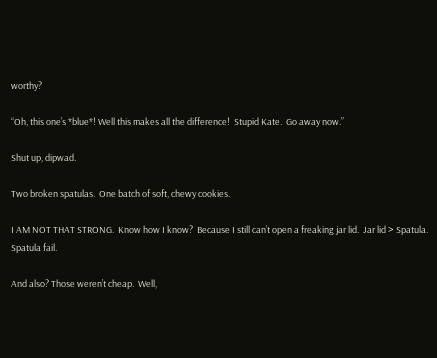worthy?

“Oh, this one’s *blue*! Well this makes all the difference!  Stupid Kate.  Go away now.”

Shut up, dipwad.

Two broken spatulas.  One batch of soft, chewy cookies.

I AM NOT THAT STRONG.  Know how I know?  Because I still can’t open a freaking jar lid.  Jar lid > Spatula.  Spatula fail.

And also? Those weren’t cheap.  Well,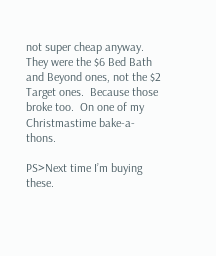not super cheap anyway.  They were the $6 Bed Bath and Beyond ones, not the $2 Target ones.  Because those broke too.  On one of my Christmastime bake-a-thons.

PS>Next time I’m buying these.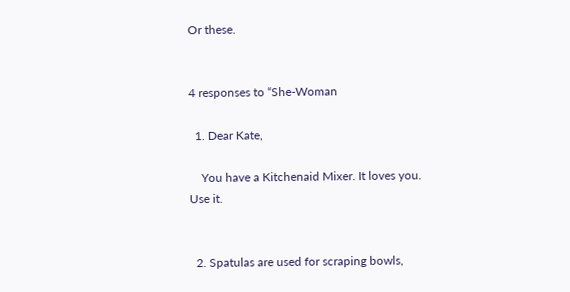Or these.


4 responses to “She-Woman

  1. Dear Kate,

    You have a Kitchenaid Mixer. It loves you. Use it.


  2. Spatulas are used for scraping bowls,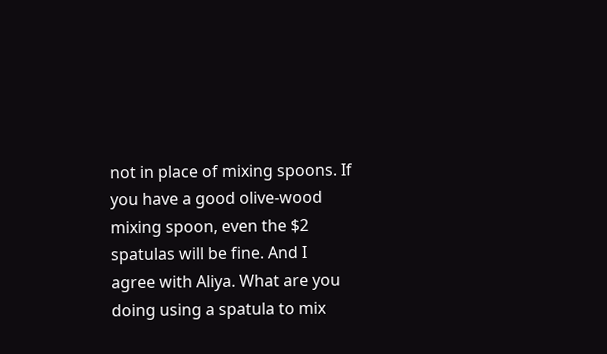not in place of mixing spoons. If you have a good olive-wood mixing spoon, even the $2 spatulas will be fine. And I agree with Aliya. What are you doing using a spatula to mix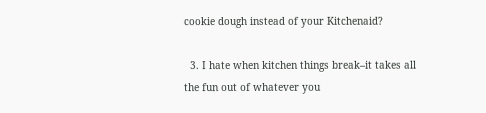cookie dough instead of your Kitchenaid?

  3. I hate when kitchen things break–it takes all the fun out of whatever you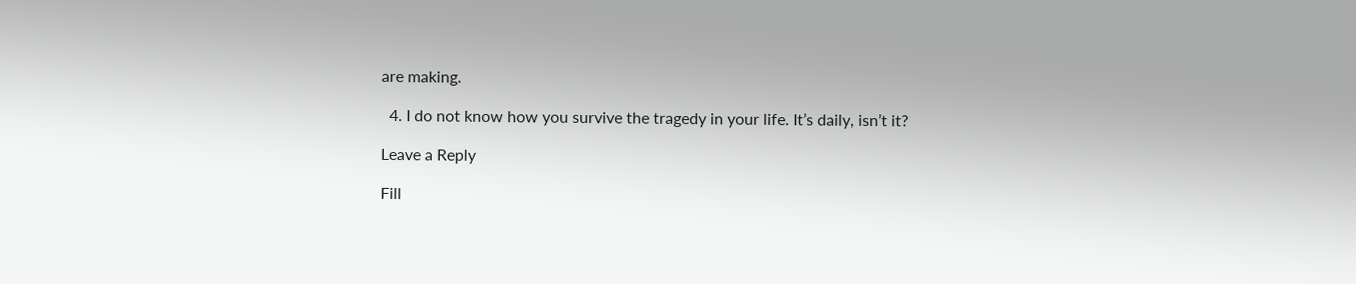are making.

  4. I do not know how you survive the tragedy in your life. It’s daily, isn’t it?

Leave a Reply

Fill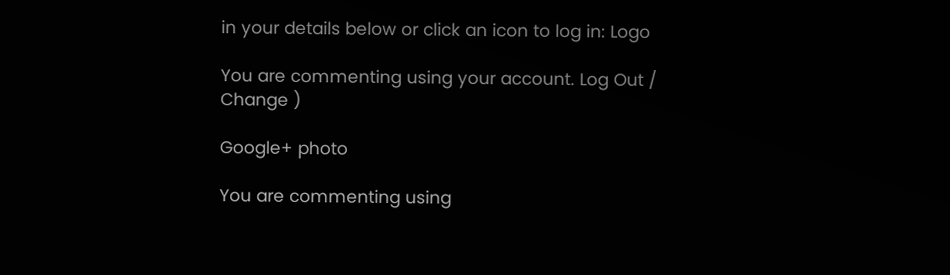in your details below or click an icon to log in: Logo

You are commenting using your account. Log Out /  Change )

Google+ photo

You are commenting using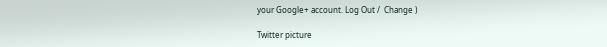your Google+ account. Log Out /  Change )

Twitter picture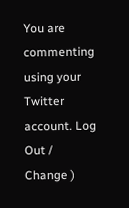You are commenting using your Twitter account. Log Out /  Change )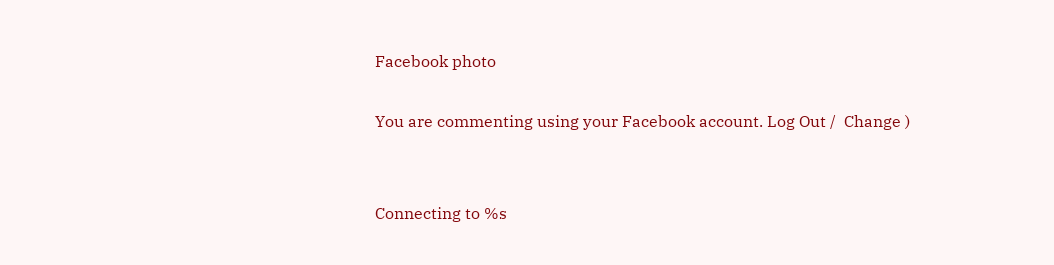Facebook photo

You are commenting using your Facebook account. Log Out /  Change )


Connecting to %s